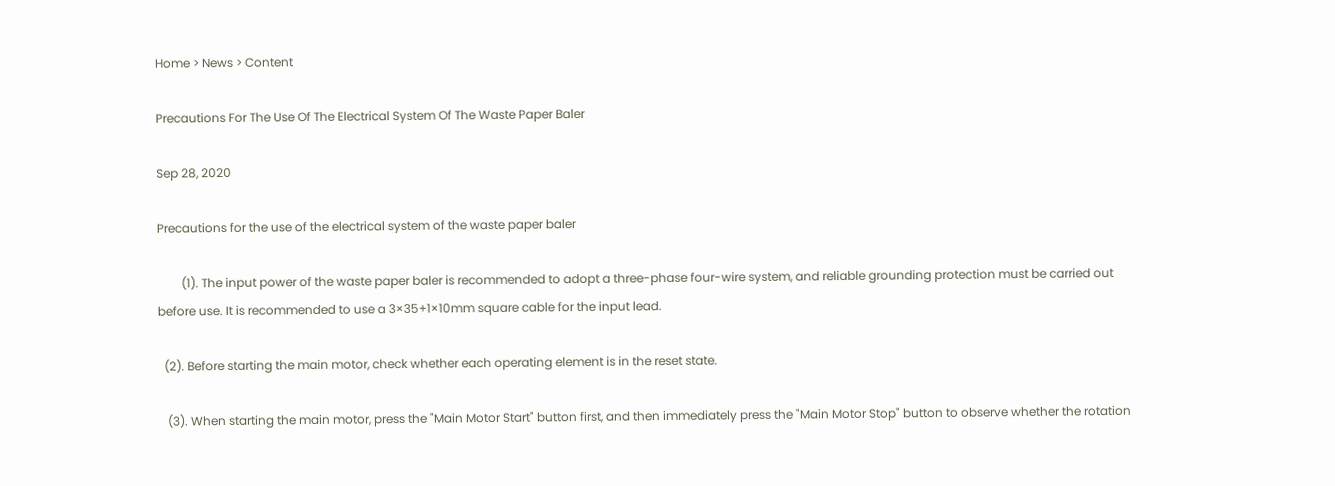Home > News > Content

Precautions For The Use Of The Electrical System Of The Waste Paper Baler

Sep 28, 2020

Precautions for the use of the electrical system of the waste paper baler

        (1). The input power of the waste paper baler is recommended to adopt a three-phase four-wire system, and reliable grounding protection must be carried out before use. It is recommended to use a 3×35+1×10mm square cable for the input lead.

  (2). Before starting the main motor, check whether each operating element is in the reset state.

   (3). When starting the main motor, press the "Main Motor Start" button first, and then immediately press the "Main Motor Stop" button to observe whether the rotation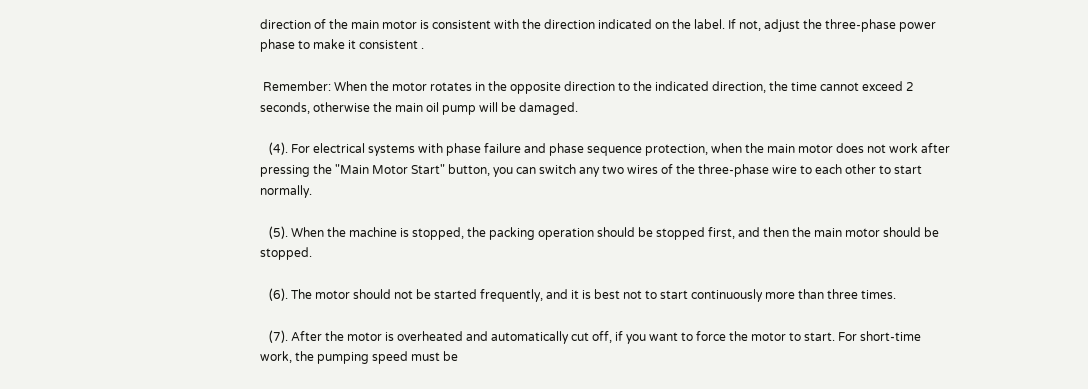direction of the main motor is consistent with the direction indicated on the label. If not, adjust the three-phase power phase to make it consistent .

 Remember: When the motor rotates in the opposite direction to the indicated direction, the time cannot exceed 2 seconds, otherwise the main oil pump will be damaged.

   (4). For electrical systems with phase failure and phase sequence protection, when the main motor does not work after pressing the "Main Motor Start" button, you can switch any two wires of the three-phase wire to each other to start normally.

   (5). When the machine is stopped, the packing operation should be stopped first, and then the main motor should be stopped.

   (6). The motor should not be started frequently, and it is best not to start continuously more than three times.

   (7). After the motor is overheated and automatically cut off, if you want to force the motor to start. For short-time work, the pumping speed must be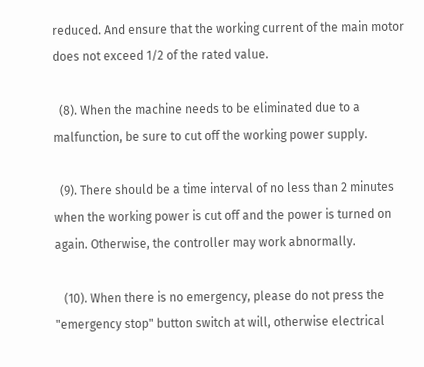reduced. And ensure that the working current of the main motor does not exceed 1/2 of the rated value.

  (8). When the machine needs to be eliminated due to a malfunction, be sure to cut off the working power supply.

  (9). There should be a time interval of no less than 2 minutes when the working power is cut off and the power is turned on again. Otherwise, the controller may work abnormally.

   (10). When there is no emergency, please do not press the "emergency stop" button switch at will, otherwise electrical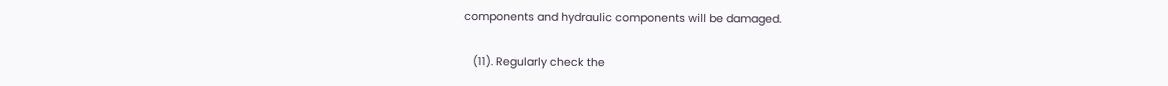components and hydraulic components will be damaged.

   (11). Regularly check the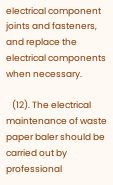electrical component joints and fasteners, and replace the electrical components when necessary.

   (12). The electrical maintenance of waste paper baler should be carried out by professional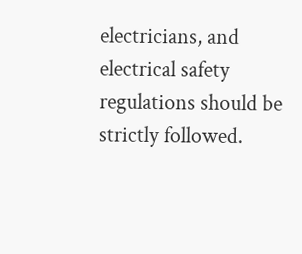electricians, and electrical safety regulations should be strictly followed.